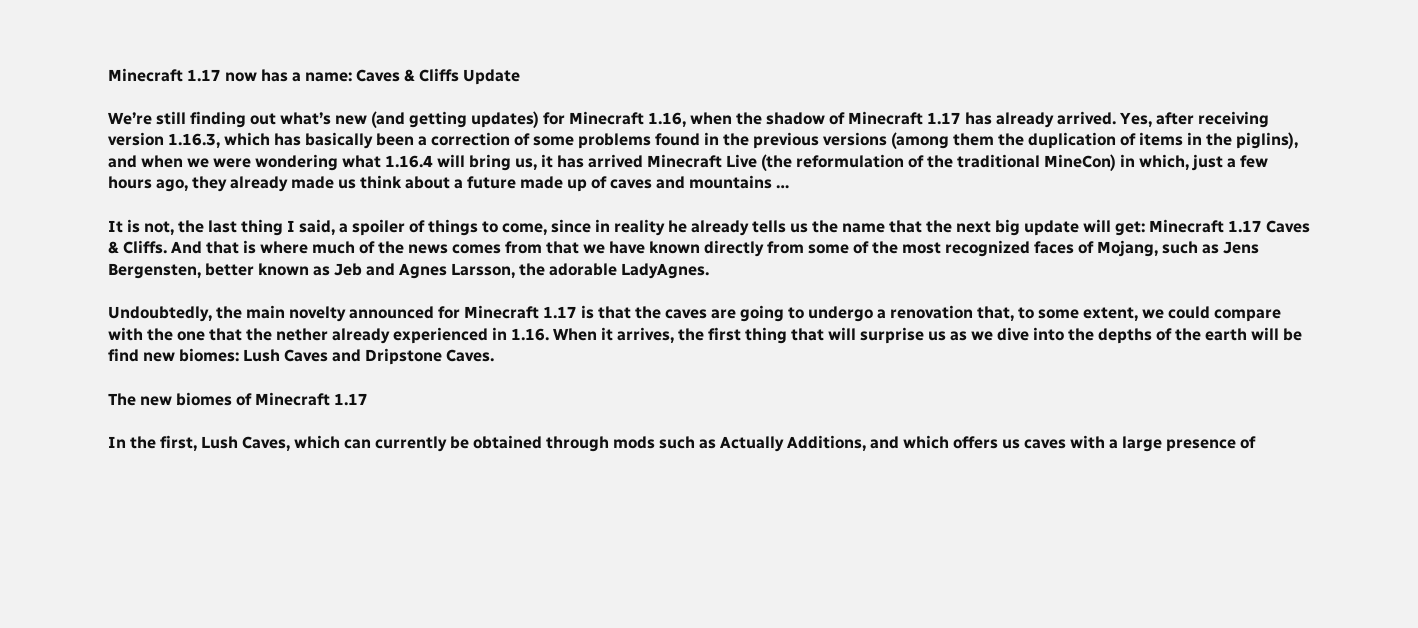Minecraft 1.17 now has a name: Caves & Cliffs Update

We’re still finding out what’s new (and getting updates) for Minecraft 1.16, when the shadow of Minecraft 1.17 has already arrived. Yes, after receiving version 1.16.3, which has basically been a correction of some problems found in the previous versions (among them the duplication of items in the piglins), and when we were wondering what 1.16.4 will bring us, it has arrived Minecraft Live (the reformulation of the traditional MineCon) in which, just a few hours ago, they already made us think about a future made up of caves and mountains …

It is not, the last thing I said, a spoiler of things to come, since in reality he already tells us the name that the next big update will get: Minecraft 1.17 Caves & Cliffs. And that is where much of the news comes from that we have known directly from some of the most recognized faces of Mojang, such as Jens Bergensten, better known as Jeb and Agnes Larsson, the adorable LadyAgnes.

Undoubtedly, the main novelty announced for Minecraft 1.17 is that the caves are going to undergo a renovation that, to some extent, we could compare with the one that the nether already experienced in 1.16. When it arrives, the first thing that will surprise us as we dive into the depths of the earth will be find new biomes: Lush Caves and Dripstone Caves.

The new biomes of Minecraft 1.17

In the first, Lush Caves, which can currently be obtained through mods such as Actually Additions, and which offers us caves with a large presence of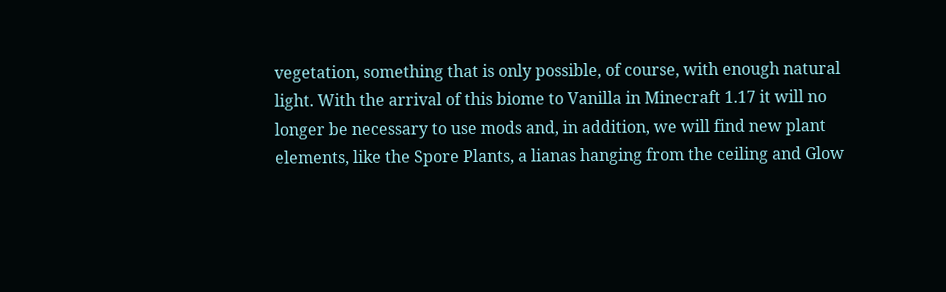vegetation, something that is only possible, of course, with enough natural light. With the arrival of this biome to Vanilla in Minecraft 1.17 it will no longer be necessary to use mods and, in addition, we will find new plant elements, like the Spore Plants, a lianas hanging from the ceiling and Glow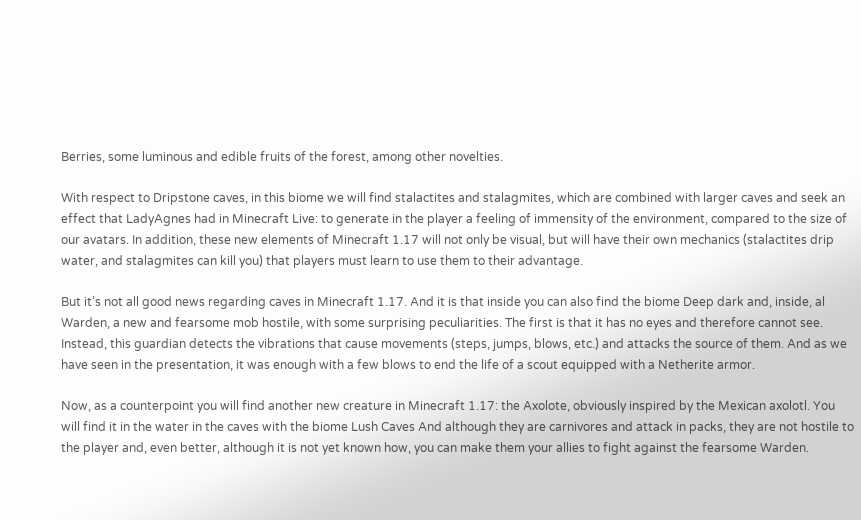Berries, some luminous and edible fruits of the forest, among other novelties.

With respect to Dripstone caves, in this biome we will find stalactites and stalagmites, which are combined with larger caves and seek an effect that LadyAgnes had in Minecraft Live: to generate in the player a feeling of immensity of the environment, compared to the size of our avatars. In addition, these new elements of Minecraft 1.17 will not only be visual, but will have their own mechanics (stalactites drip water, and stalagmites can kill you) that players must learn to use them to their advantage.

But it’s not all good news regarding caves in Minecraft 1.17. And it is that inside you can also find the biome Deep dark and, inside, al Warden, a new and fearsome mob hostile, with some surprising peculiarities. The first is that it has no eyes and therefore cannot see. Instead, this guardian detects the vibrations that cause movements (steps, jumps, blows, etc.) and attacks the source of them. And as we have seen in the presentation, it was enough with a few blows to end the life of a scout equipped with a Netherite armor.

Now, as a counterpoint you will find another new creature in Minecraft 1.17: the Axolote, obviously inspired by the Mexican axolotl. You will find it in the water in the caves with the biome Lush Caves And although they are carnivores and attack in packs, they are not hostile to the player and, even better, although it is not yet known how, you can make them your allies to fight against the fearsome Warden.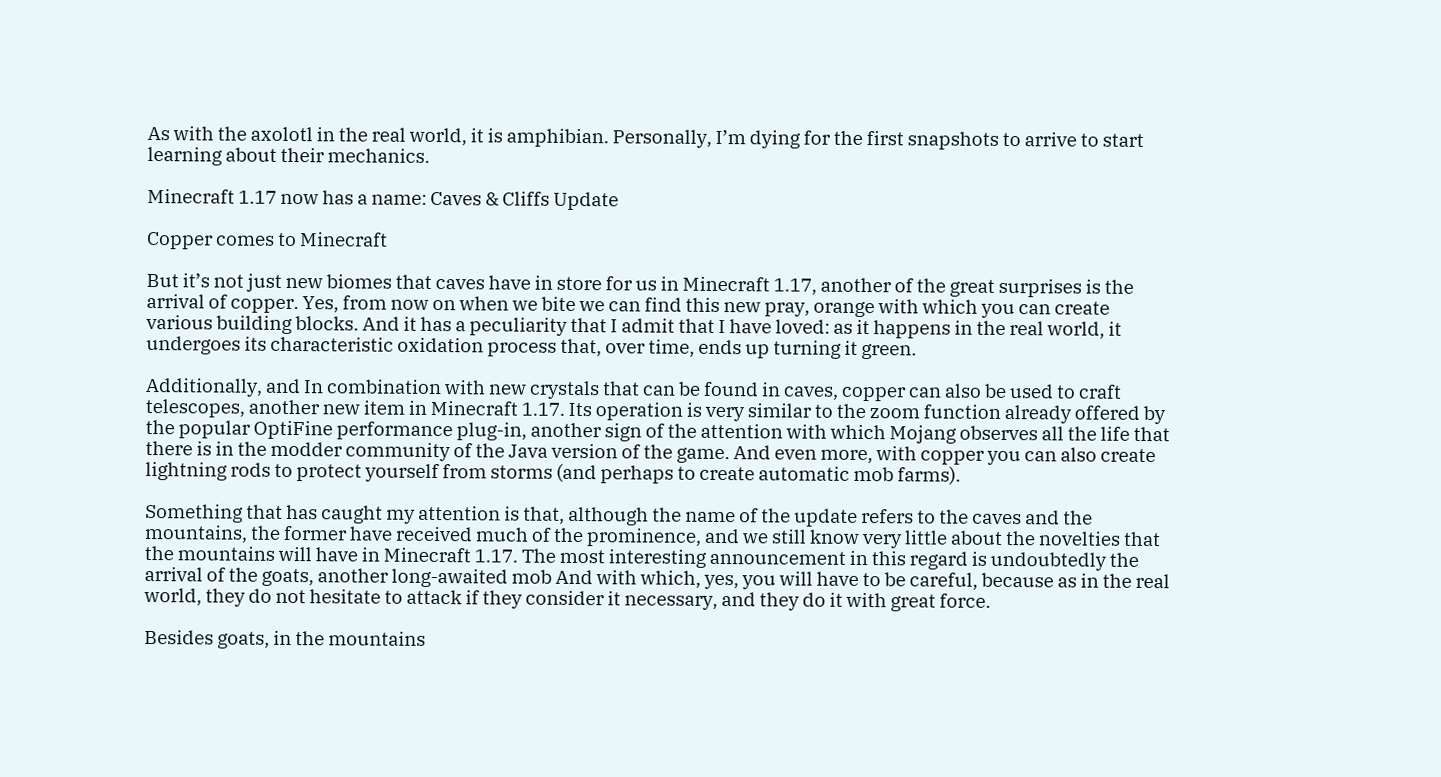As with the axolotl in the real world, it is amphibian. Personally, I’m dying for the first snapshots to arrive to start learning about their mechanics.

Minecraft 1.17 now has a name: Caves & Cliffs Update

Copper comes to Minecraft

But it’s not just new biomes that caves have in store for us in Minecraft 1.17, another of the great surprises is the arrival of copper. Yes, from now on when we bite we can find this new pray, orange with which you can create various building blocks. And it has a peculiarity that I admit that I have loved: as it happens in the real world, it undergoes its characteristic oxidation process that, over time, ends up turning it green.

Additionally, and In combination with new crystals that can be found in caves, copper can also be used to craft telescopes, another new item in Minecraft 1.17. Its operation is very similar to the zoom function already offered by the popular OptiFine performance plug-in, another sign of the attention with which Mojang observes all the life that there is in the modder community of the Java version of the game. And even more, with copper you can also create lightning rods to protect yourself from storms (and perhaps to create automatic mob farms).

Something that has caught my attention is that, although the name of the update refers to the caves and the mountains, the former have received much of the prominence, and we still know very little about the novelties that the mountains will have in Minecraft 1.17. The most interesting announcement in this regard is undoubtedly the arrival of the goats, another long-awaited mob And with which, yes, you will have to be careful, because as in the real world, they do not hesitate to attack if they consider it necessary, and they do it with great force.

Besides goats, in the mountains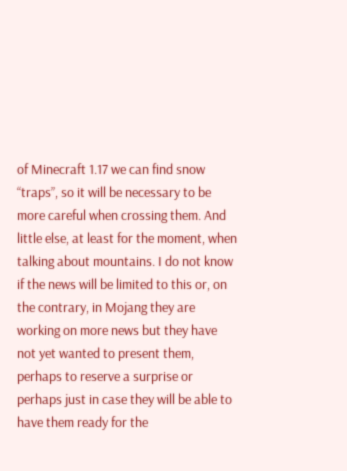of Minecraft 1.17 we can find snow “traps”, so it will be necessary to be more careful when crossing them. And little else, at least for the moment, when talking about mountains. I do not know if the news will be limited to this or, on the contrary, in Mojang they are working on more news but they have not yet wanted to present them, perhaps to reserve a surprise or perhaps just in case they will be able to have them ready for the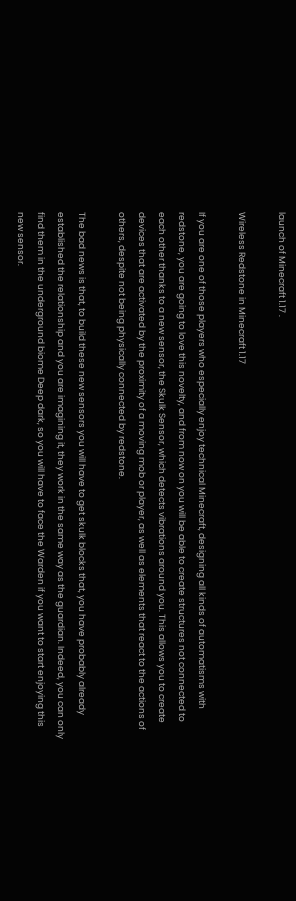launch of Minecraft 1.17 .

Wireless Redstone in Minecraft 1.17

If you are one of those players who especially enjoy technical Minecraft, designing all kinds of automatisms with redstone, you are going to love this novelty, and from now on you will be able to create structures not connected to each other thanks to a new sensor, the Skulk Sensor, which detects vibrations around you. This allows you to create devices that are activated by the proximity of a moving mob or player, as well as elements that react to the actions of others, despite not being physically connected by redstone.

The bad news is that, to build these new sensors you will have to get skulk blocks that, you have probably already established the relationship and you are imagining it, they work in the same way as the guardian. Indeed, you can only find them in the underground biome Deep dark, so you will have to face the Warden if you want to start enjoying this new sensor.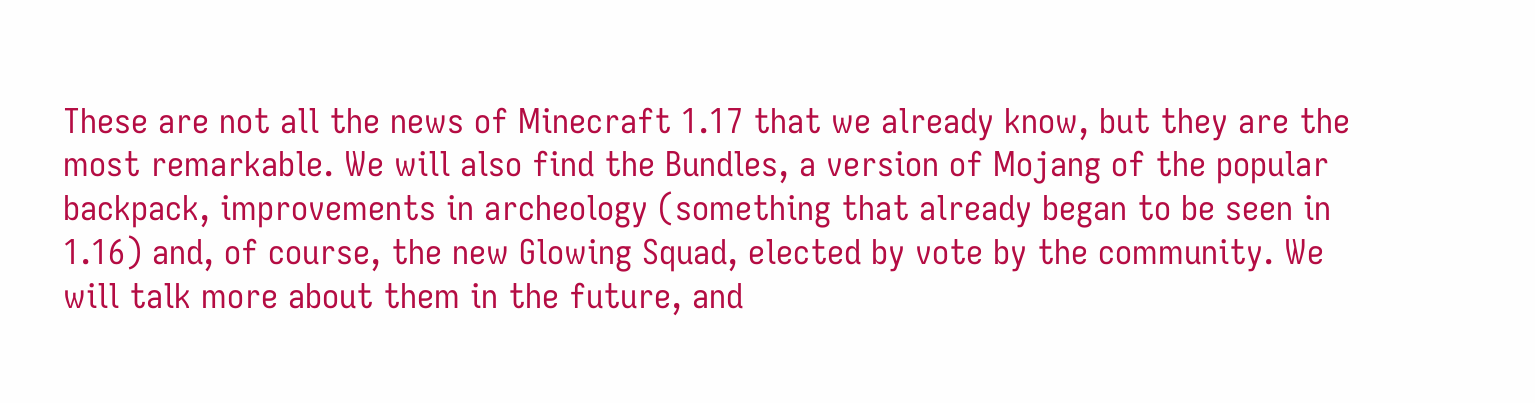These are not all the news of Minecraft 1.17 that we already know, but they are the most remarkable. We will also find the Bundles, a version of Mojang of the popular backpack, improvements in archeology (something that already began to be seen in 1.16) and, of course, the new Glowing Squad, elected by vote by the community. We will talk more about them in the future, and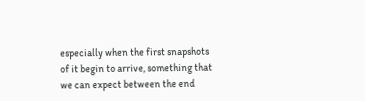especially when the first snapshots of it begin to arrive, something that we can expect between the end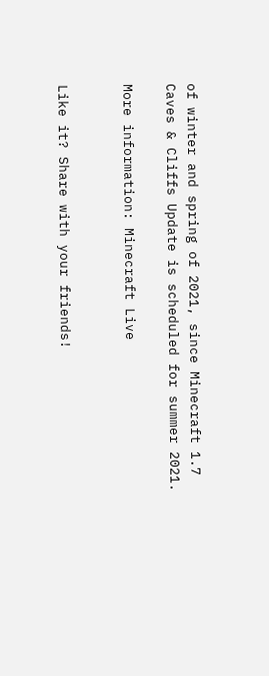of winter and spring of 2021, since Minecraft 1.7 Caves & Cliffs Update is scheduled for summer 2021.

More information: Minecraft Live


Like it? Share with your friends!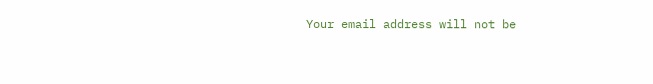Your email address will not be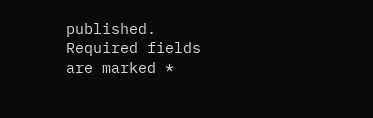published. Required fields are marked *